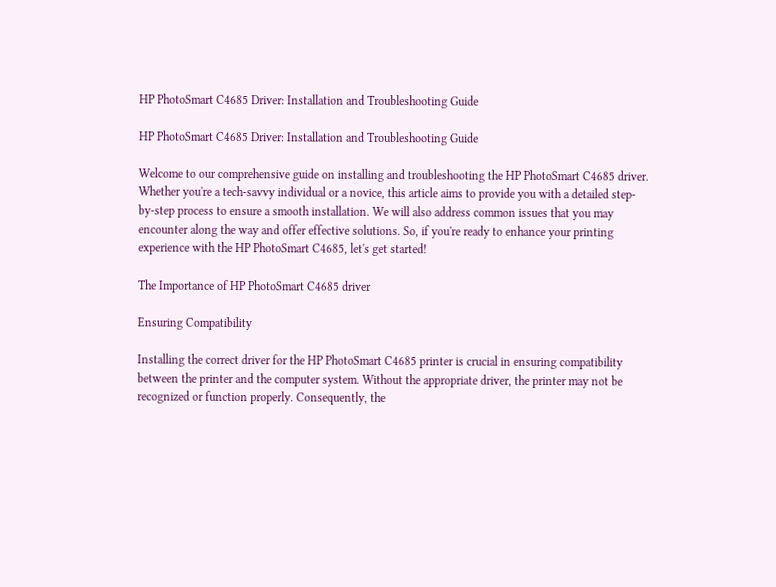HP PhotoSmart C4685 Driver: Installation and Troubleshooting Guide

HP PhotoSmart C4685 Driver: Installation and Troubleshooting Guide

Welcome to our comprehensive guide on installing and troubleshooting the HP PhotoSmart C4685 driver. Whether you're a tech-savvy individual or a novice, this article aims to provide you with a detailed step-by-step process to ensure a smooth installation. We will also address common issues that you may encounter along the way and offer effective solutions. So, if you're ready to enhance your printing experience with the HP PhotoSmart C4685, let's get started!

The Importance of HP PhotoSmart C4685 driver

Ensuring Compatibility

Installing the correct driver for the HP PhotoSmart C4685 printer is crucial in ensuring compatibility between the printer and the computer system. Without the appropriate driver, the printer may not be recognized or function properly. Consequently, the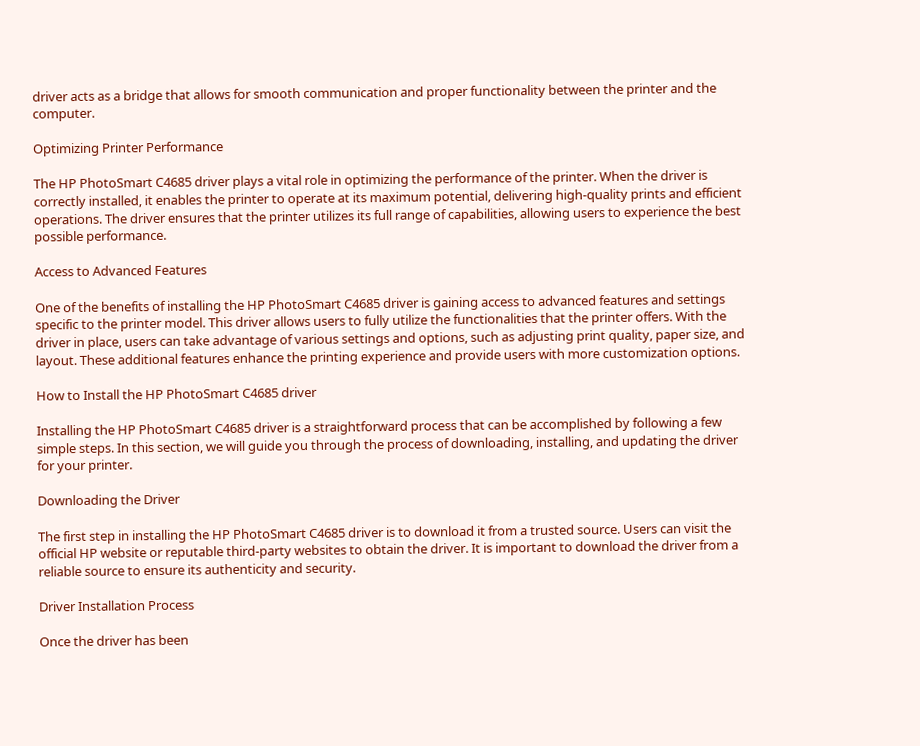driver acts as a bridge that allows for smooth communication and proper functionality between the printer and the computer.

Optimizing Printer Performance

The HP PhotoSmart C4685 driver plays a vital role in optimizing the performance of the printer. When the driver is correctly installed, it enables the printer to operate at its maximum potential, delivering high-quality prints and efficient operations. The driver ensures that the printer utilizes its full range of capabilities, allowing users to experience the best possible performance.

Access to Advanced Features

One of the benefits of installing the HP PhotoSmart C4685 driver is gaining access to advanced features and settings specific to the printer model. This driver allows users to fully utilize the functionalities that the printer offers. With the driver in place, users can take advantage of various settings and options, such as adjusting print quality, paper size, and layout. These additional features enhance the printing experience and provide users with more customization options.

How to Install the HP PhotoSmart C4685 driver

Installing the HP PhotoSmart C4685 driver is a straightforward process that can be accomplished by following a few simple steps. In this section, we will guide you through the process of downloading, installing, and updating the driver for your printer.

Downloading the Driver

The first step in installing the HP PhotoSmart C4685 driver is to download it from a trusted source. Users can visit the official HP website or reputable third-party websites to obtain the driver. It is important to download the driver from a reliable source to ensure its authenticity and security.

Driver Installation Process

Once the driver has been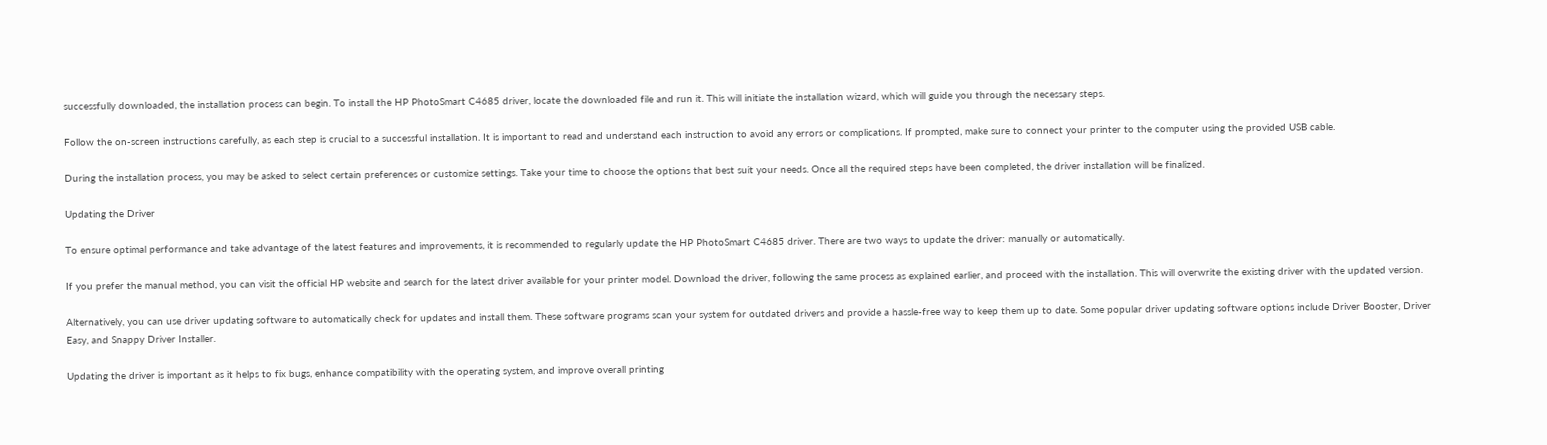successfully downloaded, the installation process can begin. To install the HP PhotoSmart C4685 driver, locate the downloaded file and run it. This will initiate the installation wizard, which will guide you through the necessary steps.

Follow the on-screen instructions carefully, as each step is crucial to a successful installation. It is important to read and understand each instruction to avoid any errors or complications. If prompted, make sure to connect your printer to the computer using the provided USB cable.

During the installation process, you may be asked to select certain preferences or customize settings. Take your time to choose the options that best suit your needs. Once all the required steps have been completed, the driver installation will be finalized.

Updating the Driver

To ensure optimal performance and take advantage of the latest features and improvements, it is recommended to regularly update the HP PhotoSmart C4685 driver. There are two ways to update the driver: manually or automatically.

If you prefer the manual method, you can visit the official HP website and search for the latest driver available for your printer model. Download the driver, following the same process as explained earlier, and proceed with the installation. This will overwrite the existing driver with the updated version.

Alternatively, you can use driver updating software to automatically check for updates and install them. These software programs scan your system for outdated drivers and provide a hassle-free way to keep them up to date. Some popular driver updating software options include Driver Booster, Driver Easy, and Snappy Driver Installer.

Updating the driver is important as it helps to fix bugs, enhance compatibility with the operating system, and improve overall printing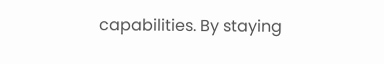capabilities. By staying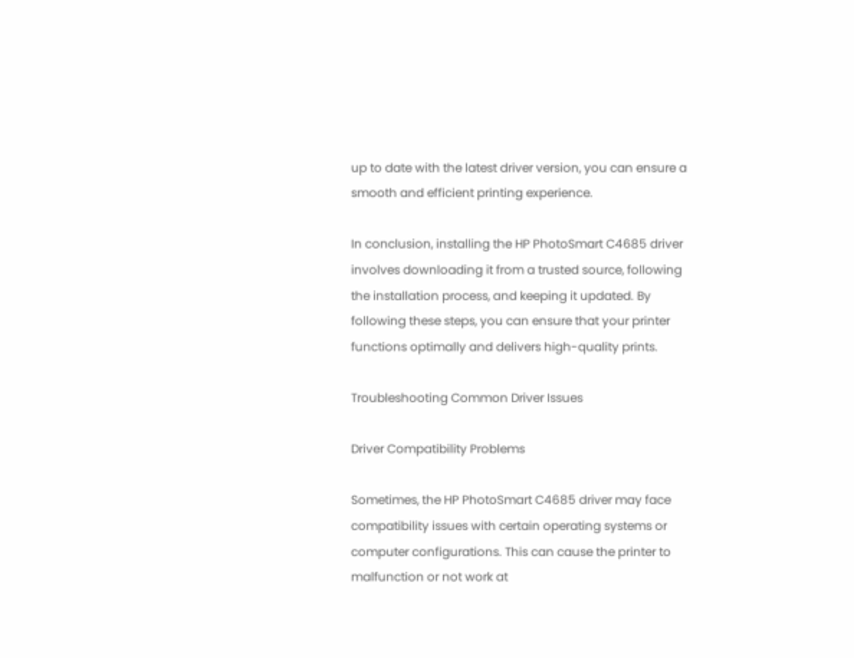up to date with the latest driver version, you can ensure a smooth and efficient printing experience.

In conclusion, installing the HP PhotoSmart C4685 driver involves downloading it from a trusted source, following the installation process, and keeping it updated. By following these steps, you can ensure that your printer functions optimally and delivers high-quality prints.

Troubleshooting Common Driver Issues

Driver Compatibility Problems

Sometimes, the HP PhotoSmart C4685 driver may face compatibility issues with certain operating systems or computer configurations. This can cause the printer to malfunction or not work at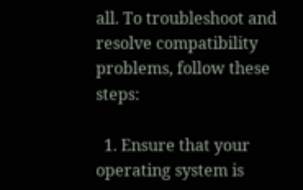all. To troubleshoot and resolve compatibility problems, follow these steps:

  1. Ensure that your operating system is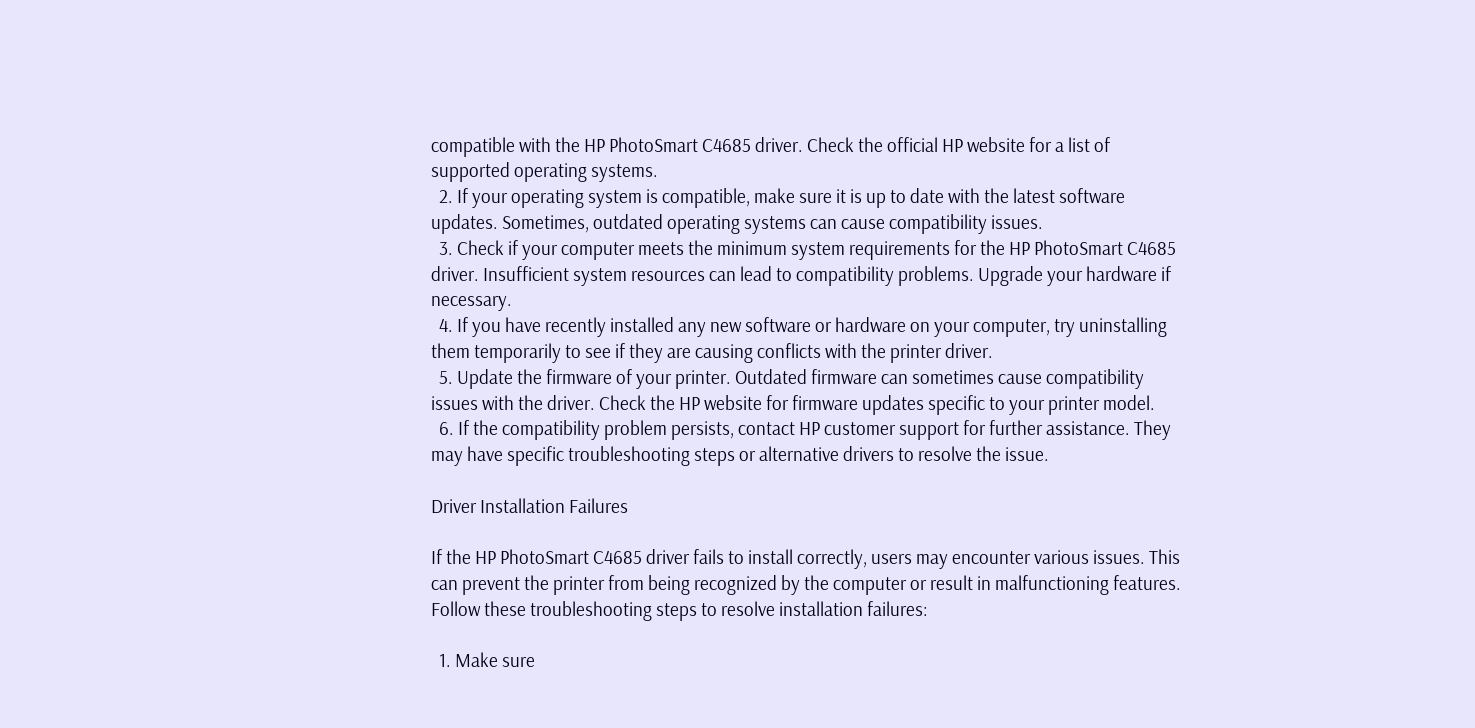compatible with the HP PhotoSmart C4685 driver. Check the official HP website for a list of supported operating systems.
  2. If your operating system is compatible, make sure it is up to date with the latest software updates. Sometimes, outdated operating systems can cause compatibility issues.
  3. Check if your computer meets the minimum system requirements for the HP PhotoSmart C4685 driver. Insufficient system resources can lead to compatibility problems. Upgrade your hardware if necessary.
  4. If you have recently installed any new software or hardware on your computer, try uninstalling them temporarily to see if they are causing conflicts with the printer driver.
  5. Update the firmware of your printer. Outdated firmware can sometimes cause compatibility issues with the driver. Check the HP website for firmware updates specific to your printer model.
  6. If the compatibility problem persists, contact HP customer support for further assistance. They may have specific troubleshooting steps or alternative drivers to resolve the issue.

Driver Installation Failures

If the HP PhotoSmart C4685 driver fails to install correctly, users may encounter various issues. This can prevent the printer from being recognized by the computer or result in malfunctioning features. Follow these troubleshooting steps to resolve installation failures:

  1. Make sure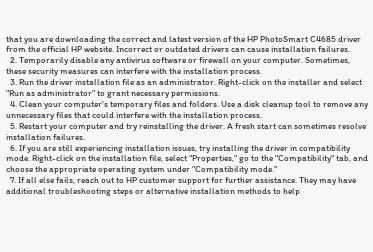that you are downloading the correct and latest version of the HP PhotoSmart C4685 driver from the official HP website. Incorrect or outdated drivers can cause installation failures.
  2. Temporarily disable any antivirus software or firewall on your computer. Sometimes, these security measures can interfere with the installation process.
  3. Run the driver installation file as an administrator. Right-click on the installer and select "Run as administrator" to grant necessary permissions.
  4. Clean your computer's temporary files and folders. Use a disk cleanup tool to remove any unnecessary files that could interfere with the installation process.
  5. Restart your computer and try reinstalling the driver. A fresh start can sometimes resolve installation failures.
  6. If you are still experiencing installation issues, try installing the driver in compatibility mode. Right-click on the installation file, select "Properties," go to the "Compatibility" tab, and choose the appropriate operating system under "Compatibility mode."
  7. If all else fails, reach out to HP customer support for further assistance. They may have additional troubleshooting steps or alternative installation methods to help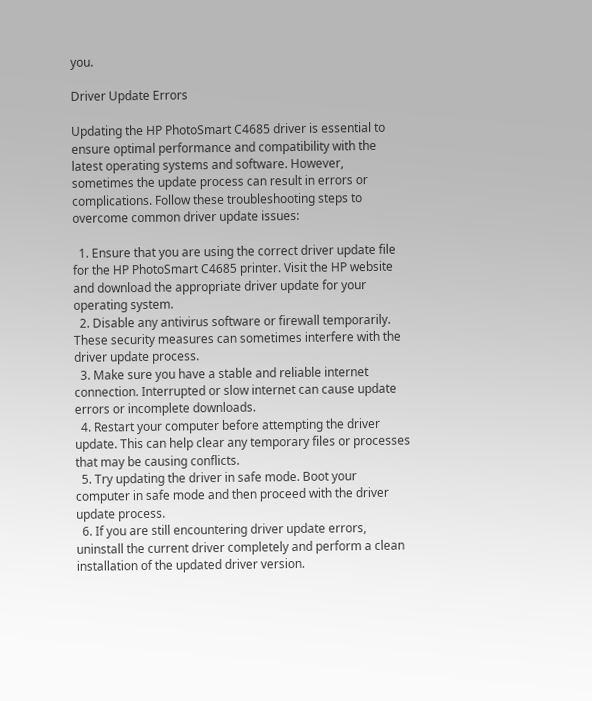you.

Driver Update Errors

Updating the HP PhotoSmart C4685 driver is essential to ensure optimal performance and compatibility with the latest operating systems and software. However, sometimes the update process can result in errors or complications. Follow these troubleshooting steps to overcome common driver update issues:

  1. Ensure that you are using the correct driver update file for the HP PhotoSmart C4685 printer. Visit the HP website and download the appropriate driver update for your operating system.
  2. Disable any antivirus software or firewall temporarily. These security measures can sometimes interfere with the driver update process.
  3. Make sure you have a stable and reliable internet connection. Interrupted or slow internet can cause update errors or incomplete downloads.
  4. Restart your computer before attempting the driver update. This can help clear any temporary files or processes that may be causing conflicts.
  5. Try updating the driver in safe mode. Boot your computer in safe mode and then proceed with the driver update process.
  6. If you are still encountering driver update errors, uninstall the current driver completely and perform a clean installation of the updated driver version.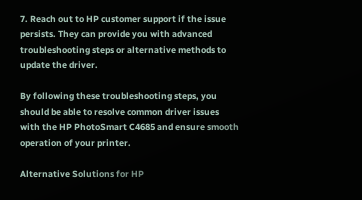7. Reach out to HP customer support if the issue persists. They can provide you with advanced troubleshooting steps or alternative methods to update the driver.

By following these troubleshooting steps, you should be able to resolve common driver issues with the HP PhotoSmart C4685 and ensure smooth operation of your printer.

Alternative Solutions for HP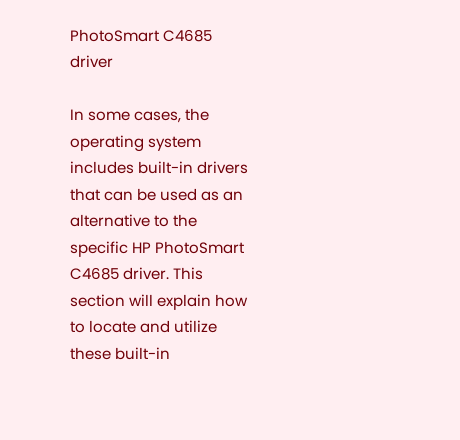PhotoSmart C4685 driver

In some cases, the operating system includes built-in drivers that can be used as an alternative to the specific HP PhotoSmart C4685 driver. This section will explain how to locate and utilize these built-in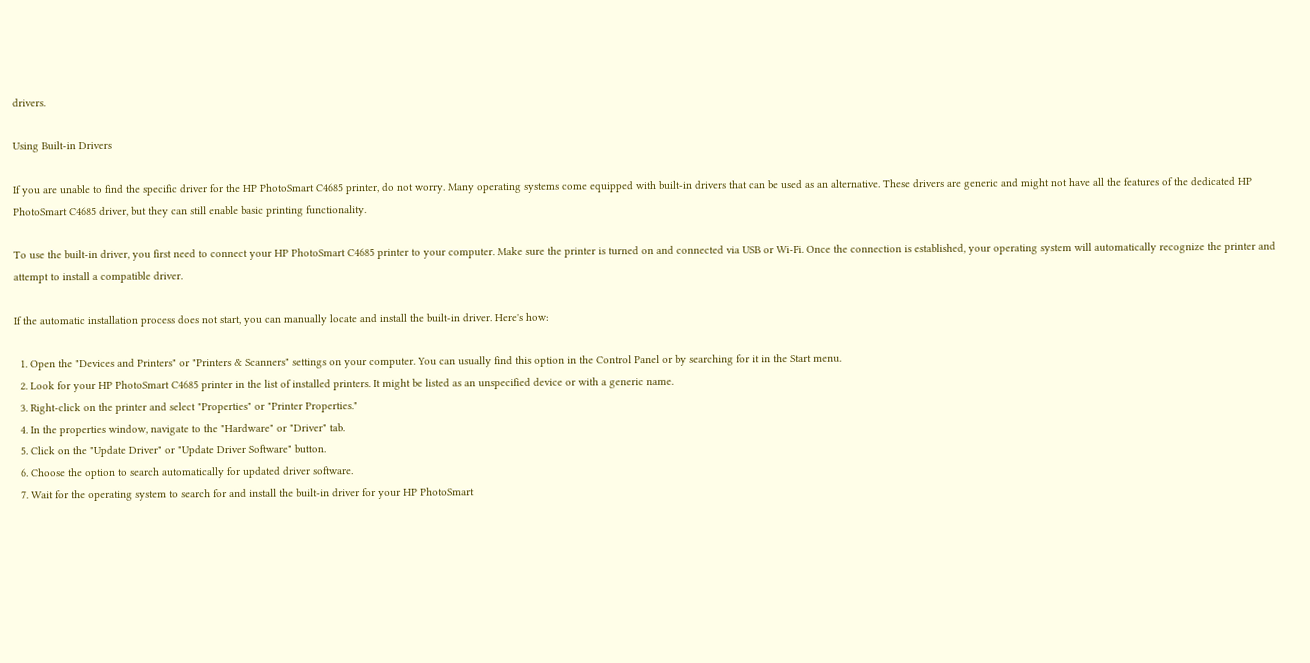drivers.

Using Built-in Drivers

If you are unable to find the specific driver for the HP PhotoSmart C4685 printer, do not worry. Many operating systems come equipped with built-in drivers that can be used as an alternative. These drivers are generic and might not have all the features of the dedicated HP PhotoSmart C4685 driver, but they can still enable basic printing functionality.

To use the built-in driver, you first need to connect your HP PhotoSmart C4685 printer to your computer. Make sure the printer is turned on and connected via USB or Wi-Fi. Once the connection is established, your operating system will automatically recognize the printer and attempt to install a compatible driver.

If the automatic installation process does not start, you can manually locate and install the built-in driver. Here's how:

  1. Open the "Devices and Printers" or "Printers & Scanners" settings on your computer. You can usually find this option in the Control Panel or by searching for it in the Start menu.
  2. Look for your HP PhotoSmart C4685 printer in the list of installed printers. It might be listed as an unspecified device or with a generic name.
  3. Right-click on the printer and select "Properties" or "Printer Properties."
  4. In the properties window, navigate to the "Hardware" or "Driver" tab.
  5. Click on the "Update Driver" or "Update Driver Software" button.
  6. Choose the option to search automatically for updated driver software.
  7. Wait for the operating system to search for and install the built-in driver for your HP PhotoSmart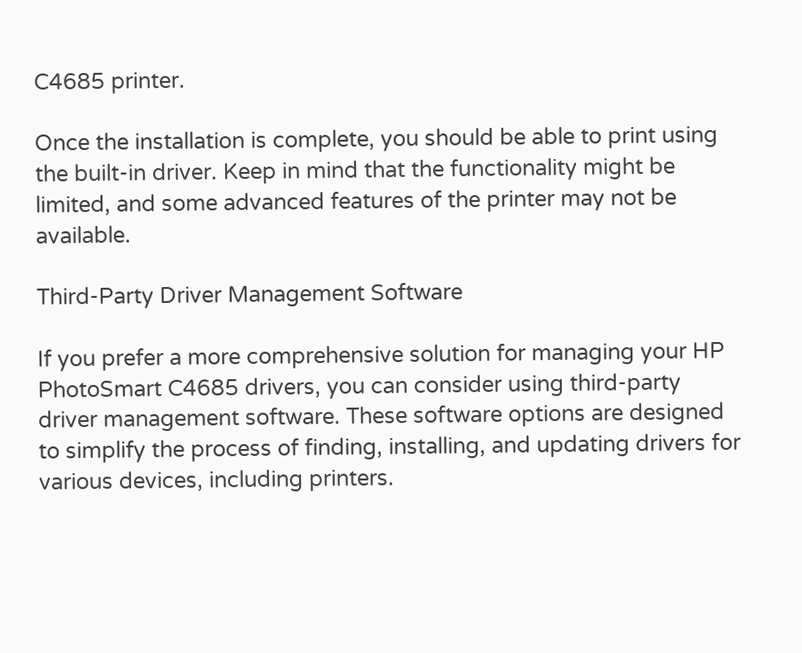C4685 printer.

Once the installation is complete, you should be able to print using the built-in driver. Keep in mind that the functionality might be limited, and some advanced features of the printer may not be available.

Third-Party Driver Management Software

If you prefer a more comprehensive solution for managing your HP PhotoSmart C4685 drivers, you can consider using third-party driver management software. These software options are designed to simplify the process of finding, installing, and updating drivers for various devices, including printers.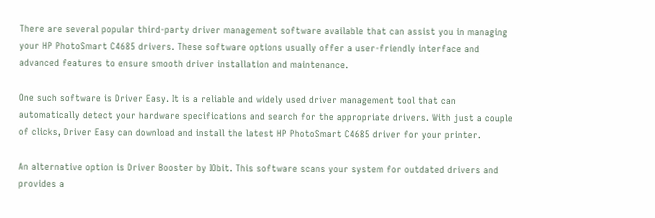There are several popular third-party driver management software available that can assist you in managing your HP PhotoSmart C4685 drivers. These software options usually offer a user-friendly interface and advanced features to ensure smooth driver installation and maintenance.

One such software is Driver Easy. It is a reliable and widely used driver management tool that can automatically detect your hardware specifications and search for the appropriate drivers. With just a couple of clicks, Driver Easy can download and install the latest HP PhotoSmart C4685 driver for your printer.

An alternative option is Driver Booster by IObit. This software scans your system for outdated drivers and provides a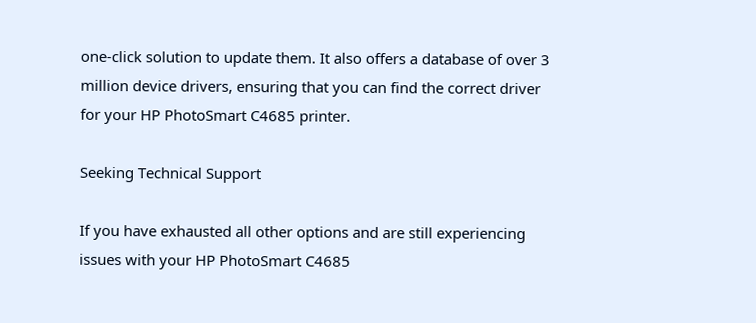one-click solution to update them. It also offers a database of over 3 million device drivers, ensuring that you can find the correct driver for your HP PhotoSmart C4685 printer.

Seeking Technical Support

If you have exhausted all other options and are still experiencing issues with your HP PhotoSmart C4685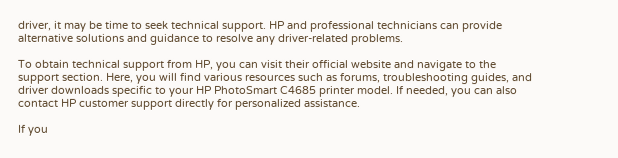driver, it may be time to seek technical support. HP and professional technicians can provide alternative solutions and guidance to resolve any driver-related problems.

To obtain technical support from HP, you can visit their official website and navigate to the support section. Here, you will find various resources such as forums, troubleshooting guides, and driver downloads specific to your HP PhotoSmart C4685 printer model. If needed, you can also contact HP customer support directly for personalized assistance.

If you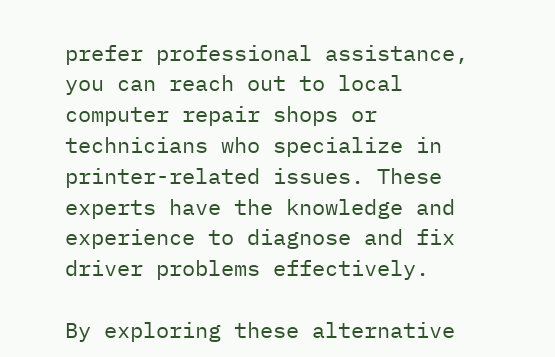prefer professional assistance, you can reach out to local computer repair shops or technicians who specialize in printer-related issues. These experts have the knowledge and experience to diagnose and fix driver problems effectively.

By exploring these alternative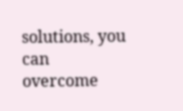solutions, you can overcome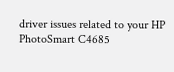driver issues related to your HP PhotoSmart C4685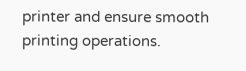printer and ensure smooth printing operations.